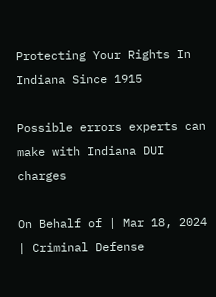Protecting Your Rights In Indiana Since 1915

Possible errors experts can make with Indiana DUI charges

On Behalf of | Mar 18, 2024 | Criminal Defense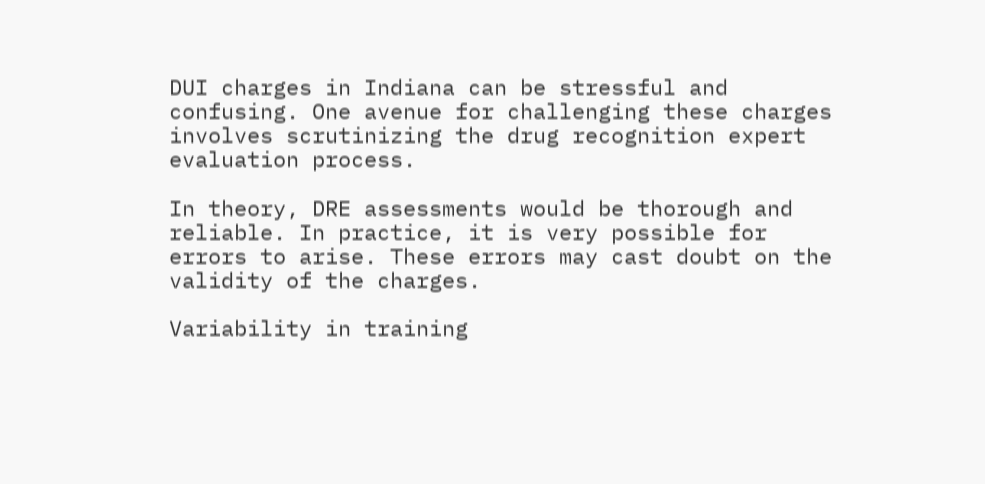DUI charges in Indiana can be stressful and confusing. One avenue for challenging these charges involves scrutinizing the drug recognition expert evaluation process.

In theory, DRE assessments would be thorough and reliable. In practice, it is very possible for errors to arise. These errors may cast doubt on the validity of the charges.

Variability in training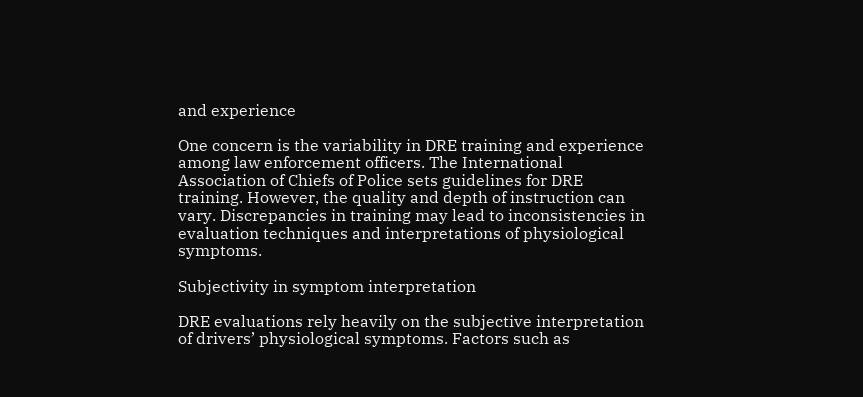and experience

One concern is the variability in DRE training and experience among law enforcement officers. The International Association of Chiefs of Police sets guidelines for DRE training. However, the quality and depth of instruction can vary. Discrepancies in training may lead to inconsistencies in evaluation techniques and interpretations of physiological symptoms.

Subjectivity in symptom interpretation

DRE evaluations rely heavily on the subjective interpretation of drivers’ physiological symptoms. Factors such as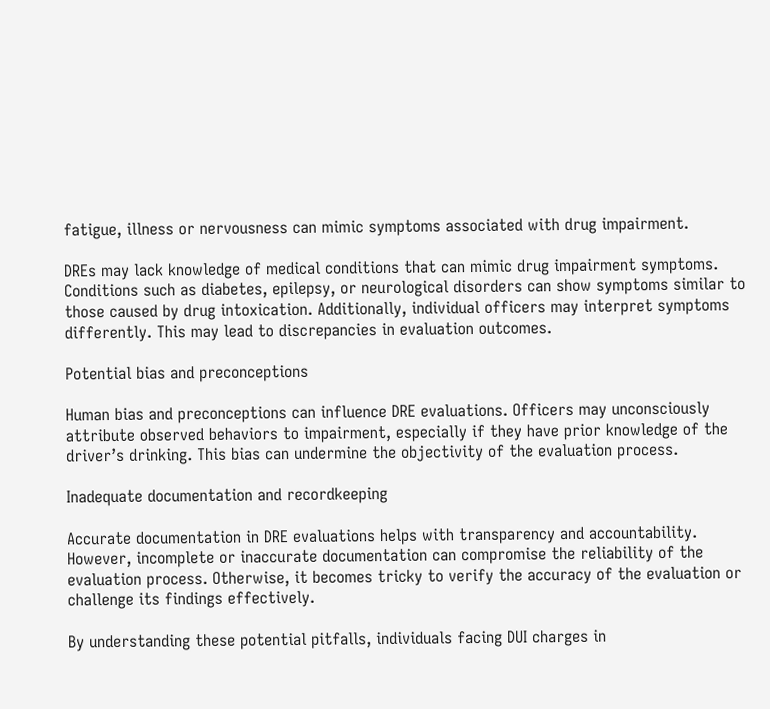fatigue, illness or nervousness can mimic symptoms associated with drug impairment.

DREs may lack knowledge of medical conditions that can mimic drug impairment symptoms. Conditions such as diabetes, epilepsy, or neurological disorders can show symptoms similar to those caused by drug intoxication. Additionally, individual officers may interpret symptoms differently. This may lead to discrepancies in evaluation outcomes.

Potential bias and preconceptions

Human bias and preconceptions can influence DRE evaluations. Officers may unconsciously attribute observed behaviors to impairment, especially if they have prior knowledge of the driver’s drinking. This bias can undermine the objectivity of the evaluation process.

Inadequate documentation and recordkeeping

Accurate documentation in DRE evaluations helps with transparency and accountability. However, incomplete or inaccurate documentation can compromise the reliability of the evaluation process. Otherwise, it becomes tricky to verify the accuracy of the evaluation or challenge its findings effectively.

By understanding these potential pitfalls, individuals facing DUI charges in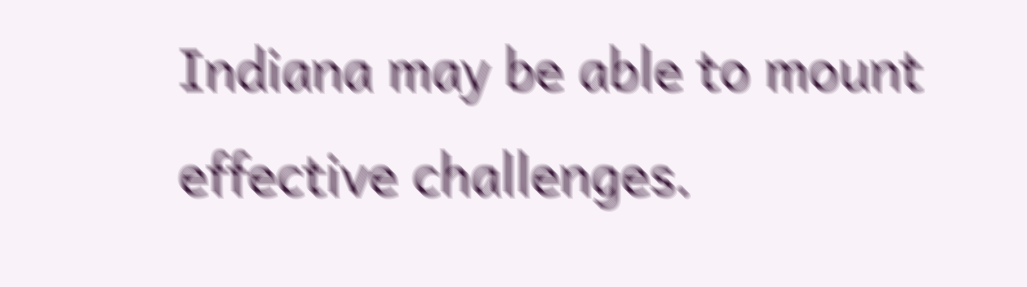Indiana may be able to mount effective challenges.